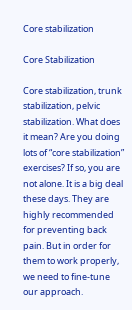Core stabilization

Core Stabilization

Core stabilization, trunk stabilization, pelvic stabilization. What does it mean? Are you doing lots of “core stabilization” exercises? If so, you are not alone. It is a big deal these days. They are highly recommended for preventing back pain. But in order for them to work properly, we need to fine-tune our approach.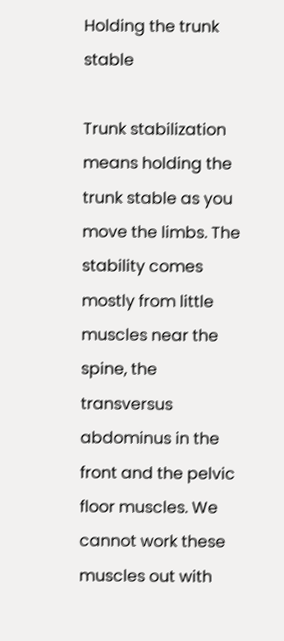Holding the trunk stable

Trunk stabilization means holding the trunk stable as you move the limbs. The stability comes mostly from little muscles near the spine, the transversus abdominus in the front and the pelvic floor muscles. We cannot work these muscles out with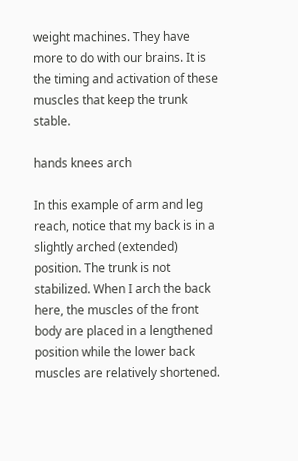weight machines. They have more to do with our brains. It is the timing and activation of these muscles that keep the trunk stable.

hands knees arch

In this example of arm and leg reach, notice that my back is in a slightly arched (extended) position. The trunk is not stabilized. When I arch the back here, the muscles of the front body are placed in a lengthened position while the lower back muscles are relatively shortened.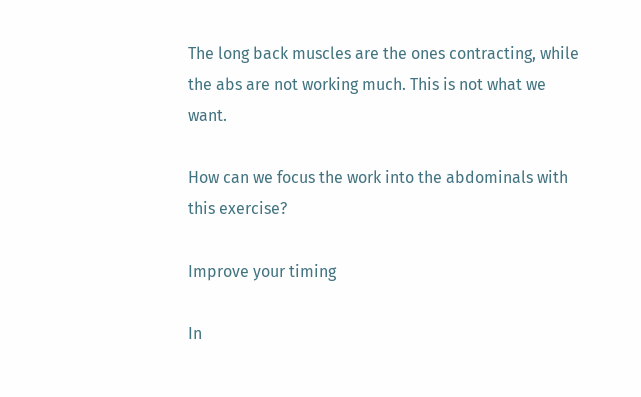The long back muscles are the ones contracting, while the abs are not working much. This is not what we want.

How can we focus the work into the abdominals with this exercise?

Improve your timing

In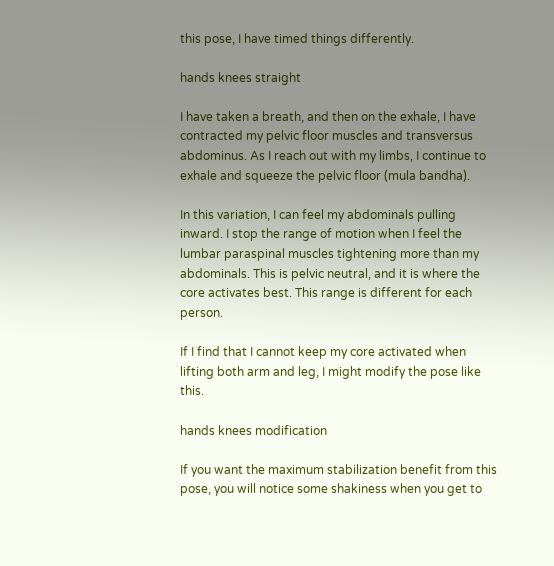this pose, I have timed things differently.

hands knees straight

I have taken a breath, and then on the exhale, I have contracted my pelvic floor muscles and transversus abdominus. As I reach out with my limbs, I continue to exhale and squeeze the pelvic floor (mula bandha).

In this variation, I can feel my abdominals pulling inward. I stop the range of motion when I feel the lumbar paraspinal muscles tightening more than my abdominals. This is pelvic neutral, and it is where the core activates best. This range is different for each person.

If I find that I cannot keep my core activated when lifting both arm and leg, I might modify the pose like this.

hands knees modification

If you want the maximum stabilization benefit from this pose, you will notice some shakiness when you get to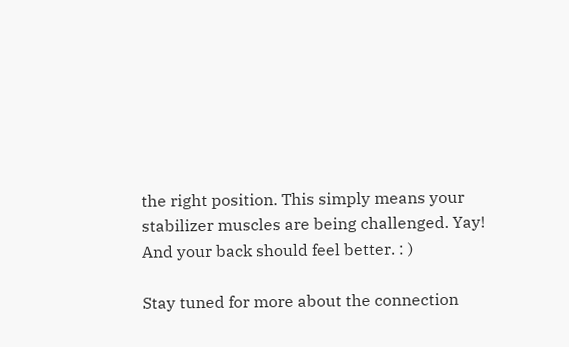the right position. This simply means your stabilizer muscles are being challenged. Yay! And your back should feel better. : )

Stay tuned for more about the connection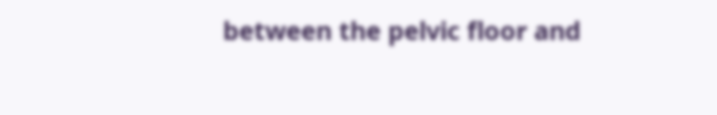between the pelvic floor and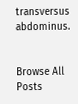transversus abdominus.


Browse All Posts